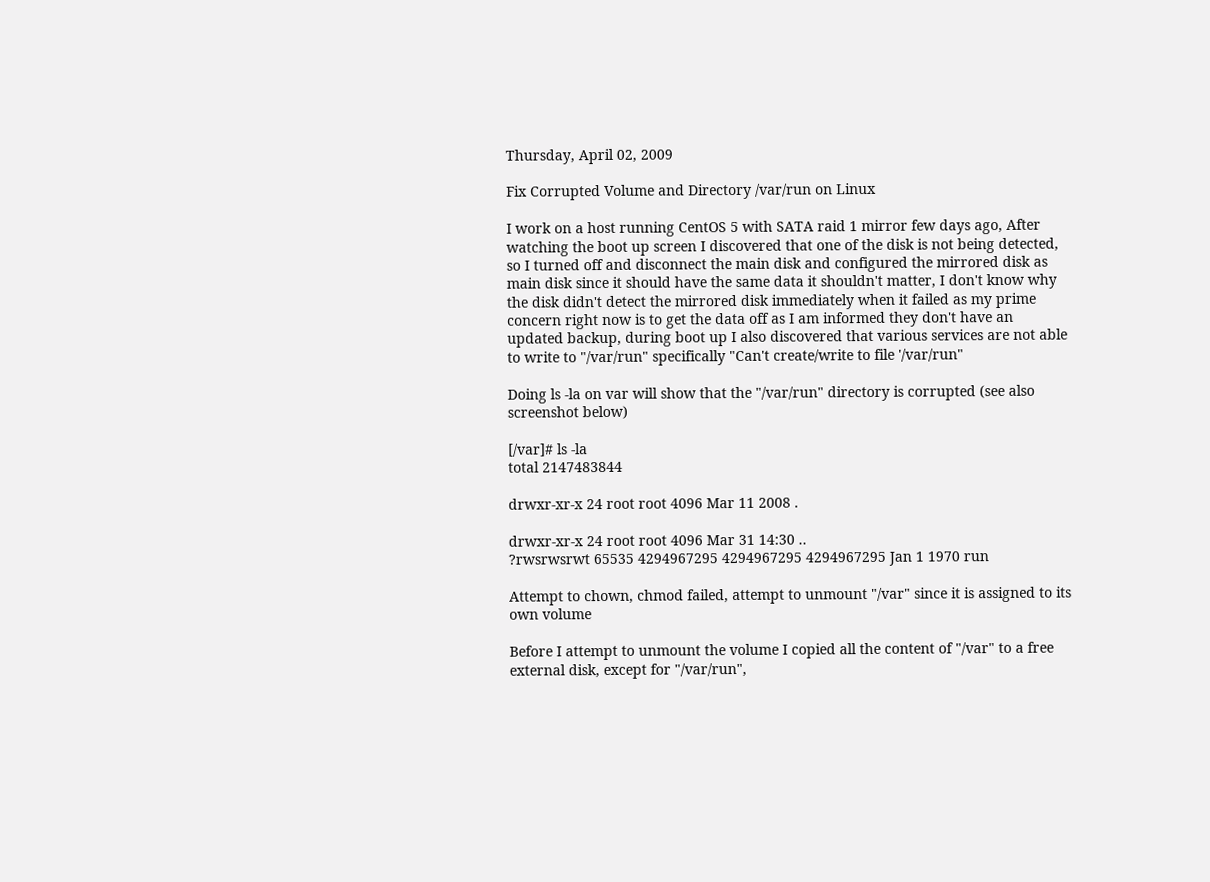Thursday, April 02, 2009

Fix Corrupted Volume and Directory /var/run on Linux

I work on a host running CentOS 5 with SATA raid 1 mirror few days ago, After watching the boot up screen I discovered that one of the disk is not being detected, so I turned off and disconnect the main disk and configured the mirrored disk as main disk since it should have the same data it shouldn't matter, I don't know why the disk didn't detect the mirrored disk immediately when it failed as my prime concern right now is to get the data off as I am informed they don't have an updated backup, during boot up I also discovered that various services are not able to write to "/var/run" specifically "Can't create/write to file '/var/run"

Doing ls -la on var will show that the "/var/run" directory is corrupted (see also screenshot below)

[/var]# ls -la
total 2147483844

drwxr-xr-x 24 root root 4096 Mar 11 2008 .

drwxr-xr-x 24 root root 4096 Mar 31 14:30 ..
?rwsrwsrwt 65535 4294967295 4294967295 4294967295 Jan 1 1970 run

Attempt to chown, chmod failed, attempt to unmount "/var" since it is assigned to its own volume

Before I attempt to unmount the volume I copied all the content of "/var" to a free external disk, except for "/var/run",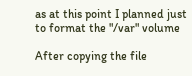as at this point I planned just to format the "/var" volume

After copying the file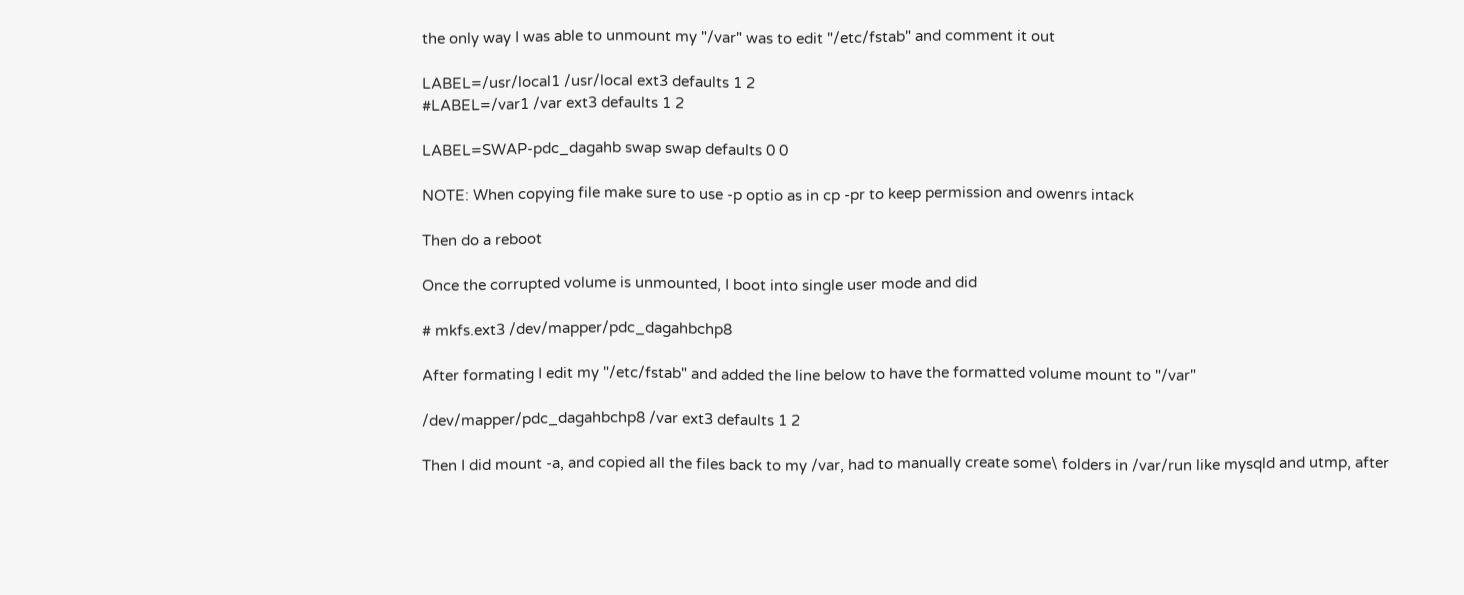the only way I was able to unmount my "/var" was to edit "/etc/fstab" and comment it out

LABEL=/usr/local1 /usr/local ext3 defaults 1 2
#LABEL=/var1 /var ext3 defaults 1 2

LABEL=SWAP-pdc_dagahb swap swap defaults 0 0

NOTE: When copying file make sure to use -p optio as in cp -pr to keep permission and owenrs intack

Then do a reboot

Once the corrupted volume is unmounted, I boot into single user mode and did

# mkfs.ext3 /dev/mapper/pdc_dagahbchp8

After formating I edit my "/etc/fstab" and added the line below to have the formatted volume mount to "/var"

/dev/mapper/pdc_dagahbchp8 /var ext3 defaults 1 2

Then I did mount -a, and copied all the files back to my /var, had to manually create some\ folders in /var/run like mysqld and utmp, after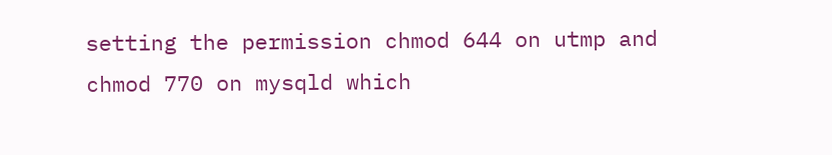setting the permission chmod 644 on utmp and chmod 770 on mysqld which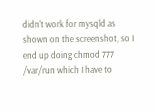didn't work for mysqld as shown on the screenshot, so I end up doing chmod 777 /var/run which I have to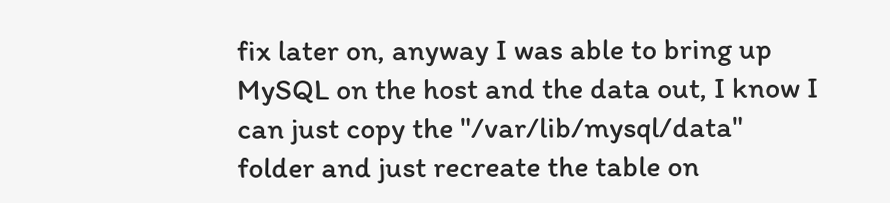fix later on, anyway I was able to bring up MySQL on the host and the data out, I know I can just copy the "/var/lib/mysql/data" folder and just recreate the table on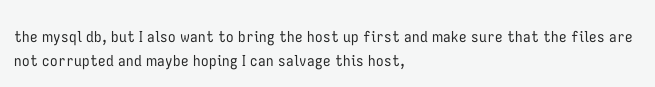the mysql db, but I also want to bring the host up first and make sure that the files are not corrupted and maybe hoping I can salvage this host,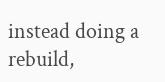instead doing a rebuild,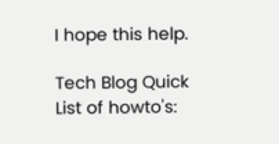I hope this help.

Tech Blog Quick List of howto's: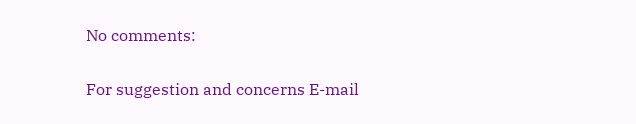No comments:

For suggestion and concerns E-mail